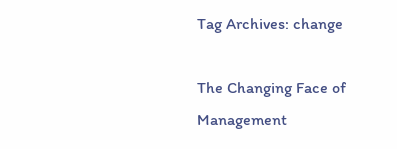Tag Archives: change

The Changing Face of Management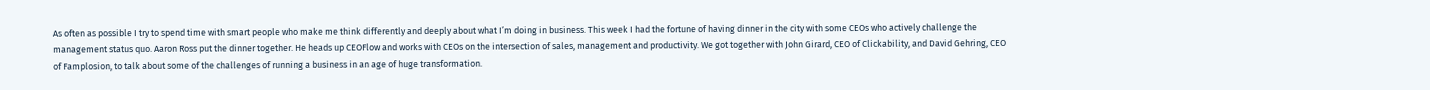As often as possible I try to spend time with smart people who make me think differently and deeply about what I’m doing in business. This week I had the fortune of having dinner in the city with some CEOs who actively challenge the management status quo. Aaron Ross put the dinner together. He heads up CEOFlow and works with CEOs on the intersection of sales, management and productivity. We got together with John Girard, CEO of Clickability, and David Gehring, CEO of Famplosion, to talk about some of the challenges of running a business in an age of huge transformation.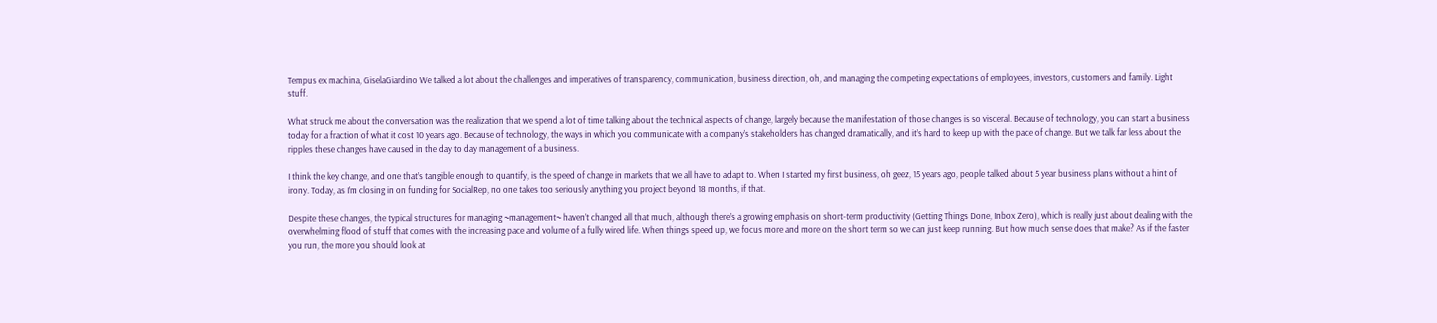Tempus ex machina, GiselaGiardino We talked a lot about the challenges and imperatives of transparency, communication, business direction, oh, and managing the competing expectations of employees, investors, customers and family. Light stuff.

What struck me about the conversation was the realization that we spend a lot of time talking about the technical aspects of change, largely because the manifestation of those changes is so visceral. Because of technology, you can start a business today for a fraction of what it cost 10 years ago. Because of technology, the ways in which you communicate with a company’s stakeholders has changed dramatically, and it’s hard to keep up with the pace of change. But we talk far less about the ripples these changes have caused in the day to day management of a business.

I think the key change, and one that’s tangible enough to quantify, is the speed of change in markets that we all have to adapt to. When I started my first business, oh geez, 15 years ago, people talked about 5 year business plans without a hint of irony. Today, as I’m closing in on funding for SocialRep, no one takes too seriously anything you project beyond 18 months, if that.

Despite these changes, the typical structures for managing ~management~ haven’t changed all that much, although there’s a growing emphasis on short-term productivity (Getting Things Done, Inbox Zero), which is really just about dealing with the overwhelming flood of stuff that comes with the increasing pace and volume of a fully wired life. When things speed up, we focus more and more on the short term so we can just keep running. But how much sense does that make? As if the faster you run, the more you should look at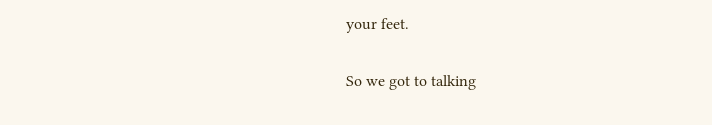your feet.

So we got to talking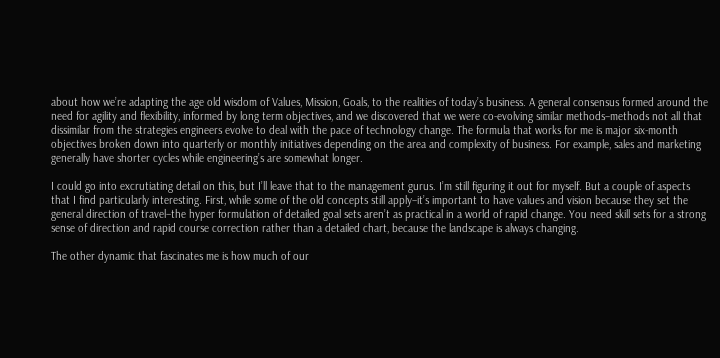about how we’re adapting the age old wisdom of Values, Mission, Goals, to the realities of today’s business. A general consensus formed around the need for agility and flexibility, informed by long term objectives, and we discovered that we were co-evolving similar methods–methods not all that dissimilar from the strategies engineers evolve to deal with the pace of technology change. The formula that works for me is major six-month objectives broken down into quarterly or monthly initiatives depending on the area and complexity of business. For example, sales and marketing generally have shorter cycles while engineering’s are somewhat longer.

I could go into excrutiating detail on this, but I’ll leave that to the management gurus. I’m still figuring it out for myself. But a couple of aspects that I find particularly interesting. First, while some of the old concepts still apply–it’s important to have values and vision because they set the general direction of travel–the hyper formulation of detailed goal sets aren’t as practical in a world of rapid change. You need skill sets for a strong sense of direction and rapid course correction rather than a detailed chart, because the landscape is always changing.

The other dynamic that fascinates me is how much of our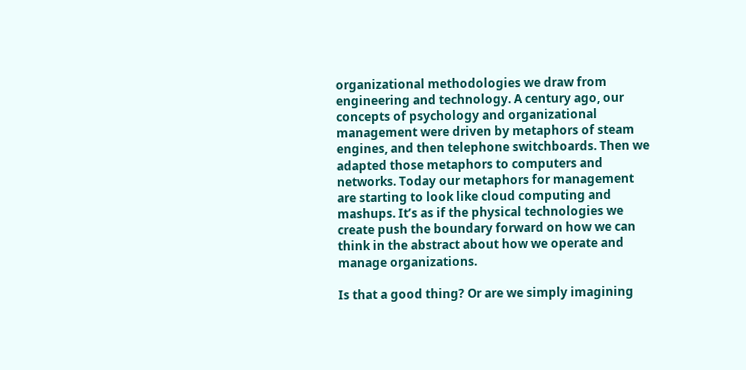organizational methodologies we draw from engineering and technology. A century ago, our concepts of psychology and organizational management were driven by metaphors of steam engines, and then telephone switchboards. Then we adapted those metaphors to computers and networks. Today our metaphors for management are starting to look like cloud computing and mashups. It’s as if the physical technologies we create push the boundary forward on how we can think in the abstract about how we operate and manage organizations.

Is that a good thing? Or are we simply imagining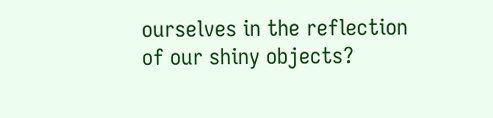ourselves in the reflection of our shiny objects?